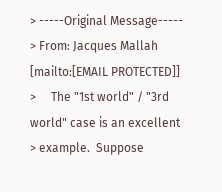> -----Original Message-----
> From: Jacques Mallah [mailto:[EMAIL PROTECTED]]
>     The "1st world" / "3rd world" case is an excellent
> example.  Suppose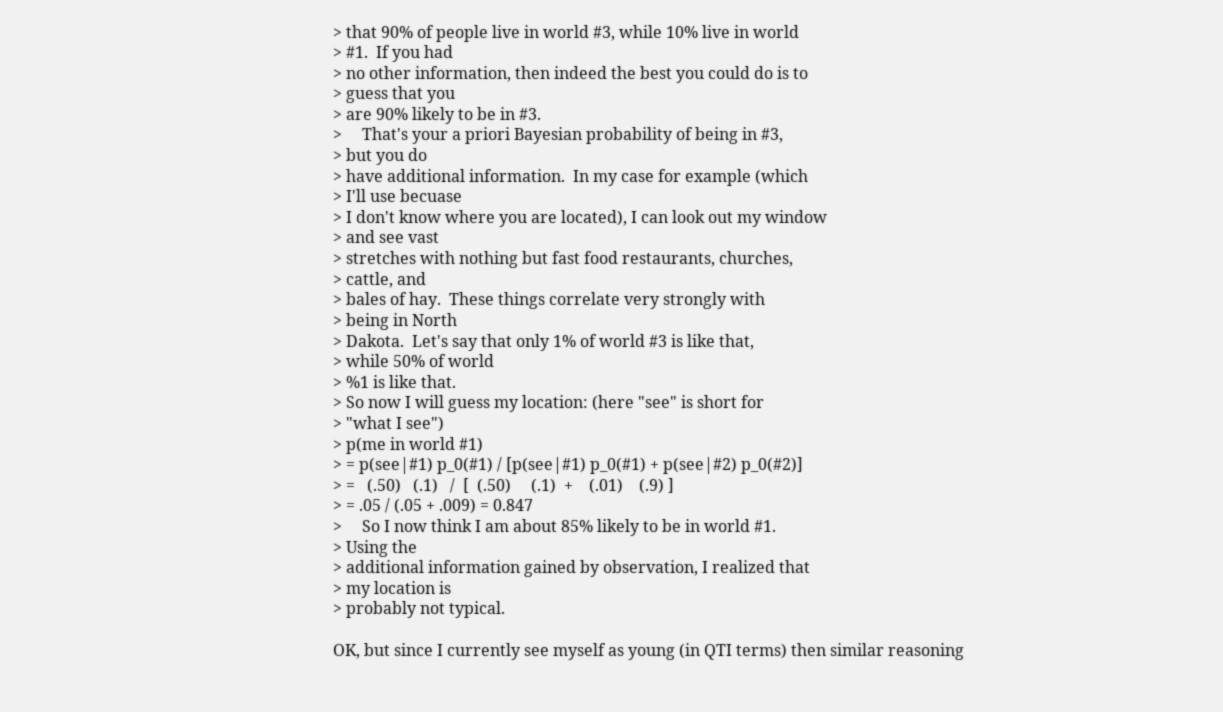> that 90% of people live in world #3, while 10% live in world
> #1.  If you had
> no other information, then indeed the best you could do is to
> guess that you
> are 90% likely to be in #3.
>     That's your a priori Bayesian probability of being in #3,
> but you do
> have additional information.  In my case for example (which
> I'll use becuase
> I don't know where you are located), I can look out my window
> and see vast
> stretches with nothing but fast food restaurants, churches,
> cattle, and
> bales of hay.  These things correlate very strongly with
> being in North
> Dakota.  Let's say that only 1% of world #3 is like that,
> while 50% of world
> %1 is like that.
> So now I will guess my location: (here "see" is short for
> "what I see")
> p(me in world #1)
> = p(see|#1) p_0(#1) / [p(see|#1) p_0(#1) + p(see|#2) p_0(#2)]
> =   (.50)   (.1)   /  [  (.50)     (.1)  +    (.01)    (.9) ]
> = .05 / (.05 + .009) = 0.847
>     So I now think I am about 85% likely to be in world #1.
> Using the
> additional information gained by observation, I realized that
> my location is
> probably not typical.

OK, but since I currently see myself as young (in QTI terms) then similar reasoning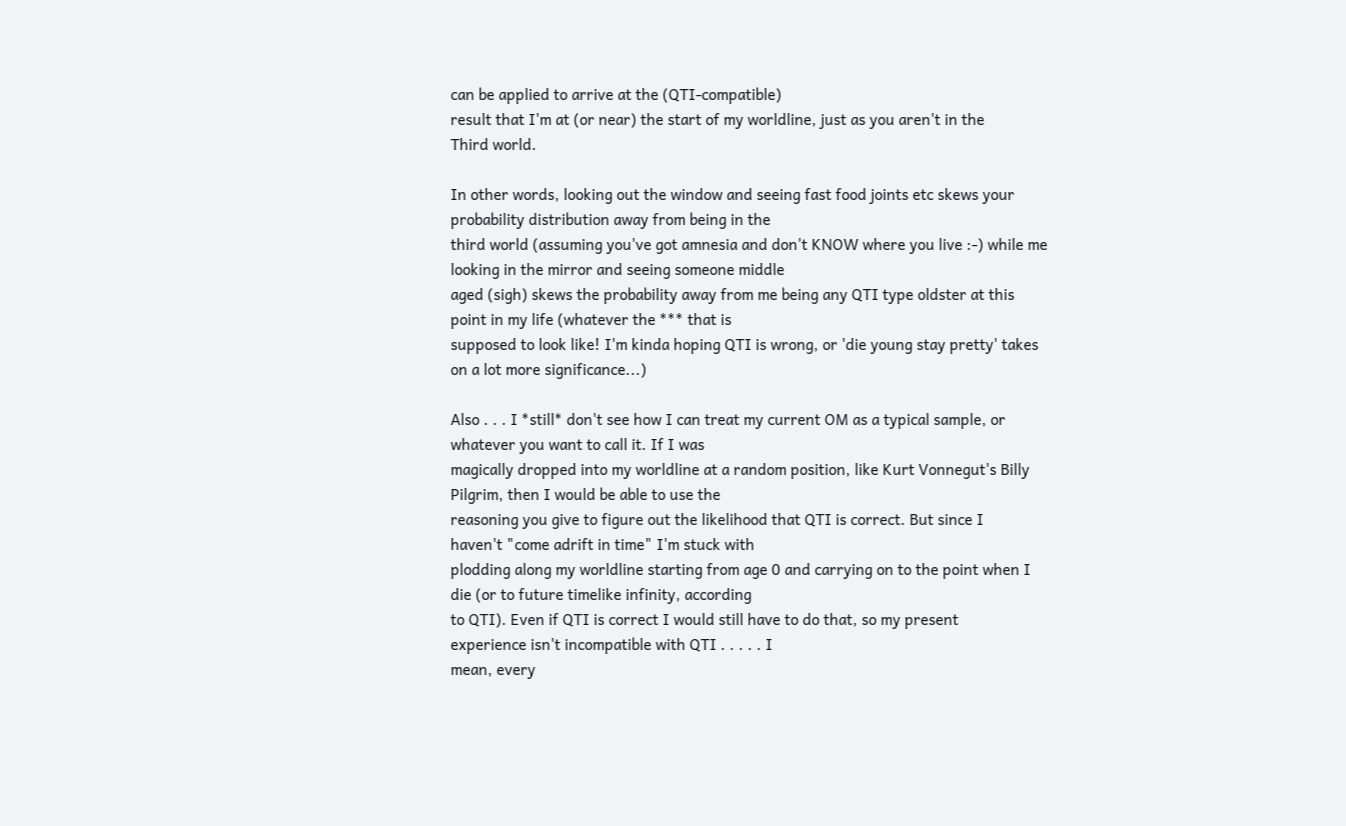can be applied to arrive at the (QTI-compatible)
result that I'm at (or near) the start of my worldline, just as you aren't in the
Third world.

In other words, looking out the window and seeing fast food joints etc skews your
probability distribution away from being in the
third world (assuming you've got amnesia and don't KNOW where you live :-) while me
looking in the mirror and seeing someone middle
aged (sigh) skews the probability away from me being any QTI type oldster at this
point in my life (whatever the *** that is
supposed to look like! I'm kinda hoping QTI is wrong, or 'die young stay pretty' takes
on a lot more significance...)

Also . . . I *still* don't see how I can treat my current OM as a typical sample, or
whatever you want to call it. If I was
magically dropped into my worldline at a random position, like Kurt Vonnegut's Billy
Pilgrim, then I would be able to use the
reasoning you give to figure out the likelihood that QTI is correct. But since I
haven't "come adrift in time" I'm stuck with
plodding along my worldline starting from age 0 and carrying on to the point when I
die (or to future timelike infinity, according
to QTI). Even if QTI is correct I would still have to do that, so my present
experience isn't incompatible with QTI . . . . . I
mean, every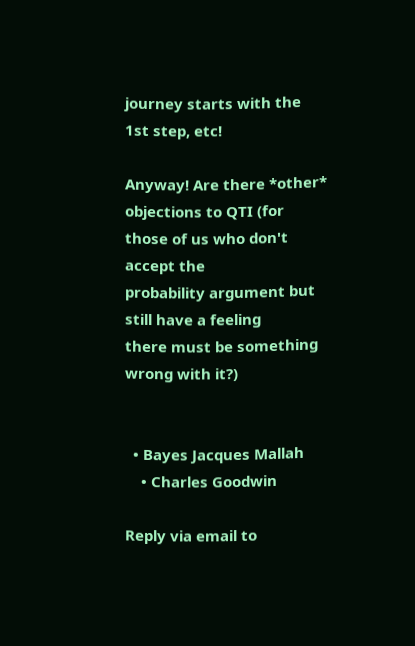journey starts with the 1st step, etc!

Anyway! Are there *other* objections to QTI (for those of us who don't accept the
probability argument but still have a feeling
there must be something wrong with it?)


  • Bayes Jacques Mallah
    • Charles Goodwin

Reply via email to